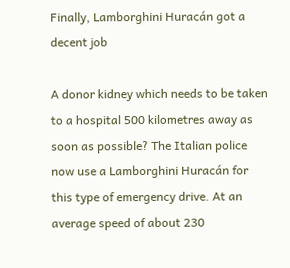Finally, Lamborghini Huracán got a decent job

A donor kidney which needs to be taken to a hospital 500 kilometres away as soon as possible? The Italian police now use a Lamborghini Huracán for this type of emergency drive. At an average speed of about 230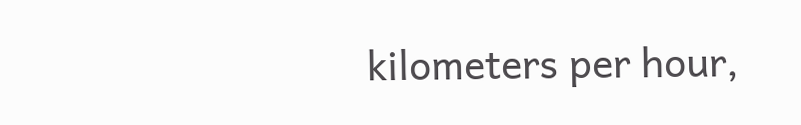kilometers per hour,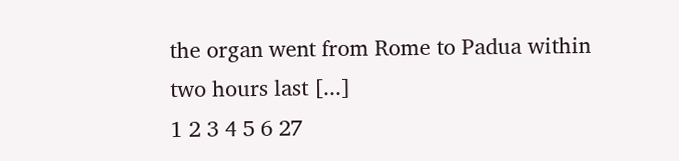the organ went from Rome to Padua within two hours last [...]
1 2 3 4 5 6 27